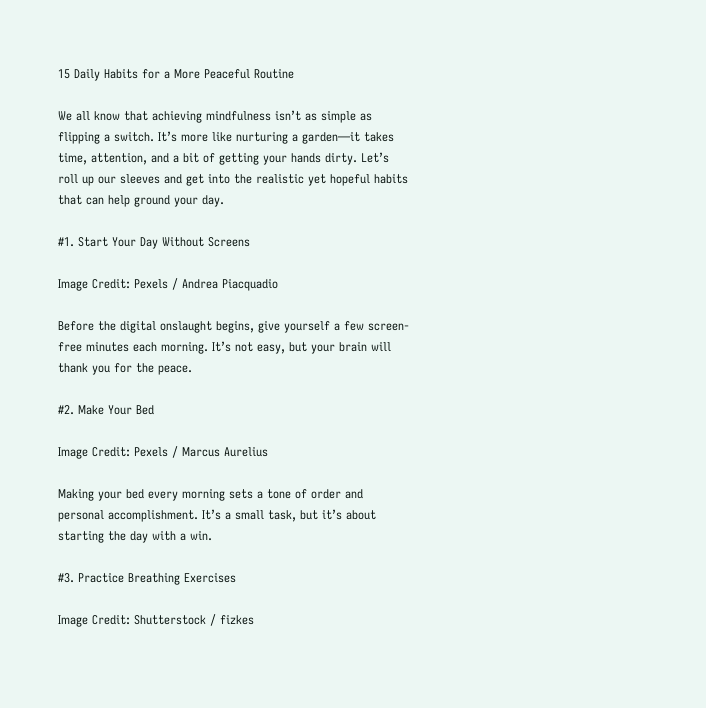15 Daily Habits for a More Peaceful Routine

We all know that achieving mindfulness isn’t as simple as flipping a switch. It’s more like nurturing a garden—it takes time, attention, and a bit of getting your hands dirty. Let’s roll up our sleeves and get into the realistic yet hopeful habits that can help ground your day.

#1. Start Your Day Without Screens

Image Credit: Pexels / Andrea Piacquadio

Before the digital onslaught begins, give yourself a few screen-free minutes each morning. It’s not easy, but your brain will thank you for the peace.

#2. Make Your Bed

Image Credit: Pexels / Marcus Aurelius

Making your bed every morning sets a tone of order and personal accomplishment. It’s a small task, but it’s about starting the day with a win.

#3. Practice Breathing Exercises

Image Credit: Shutterstock / fizkes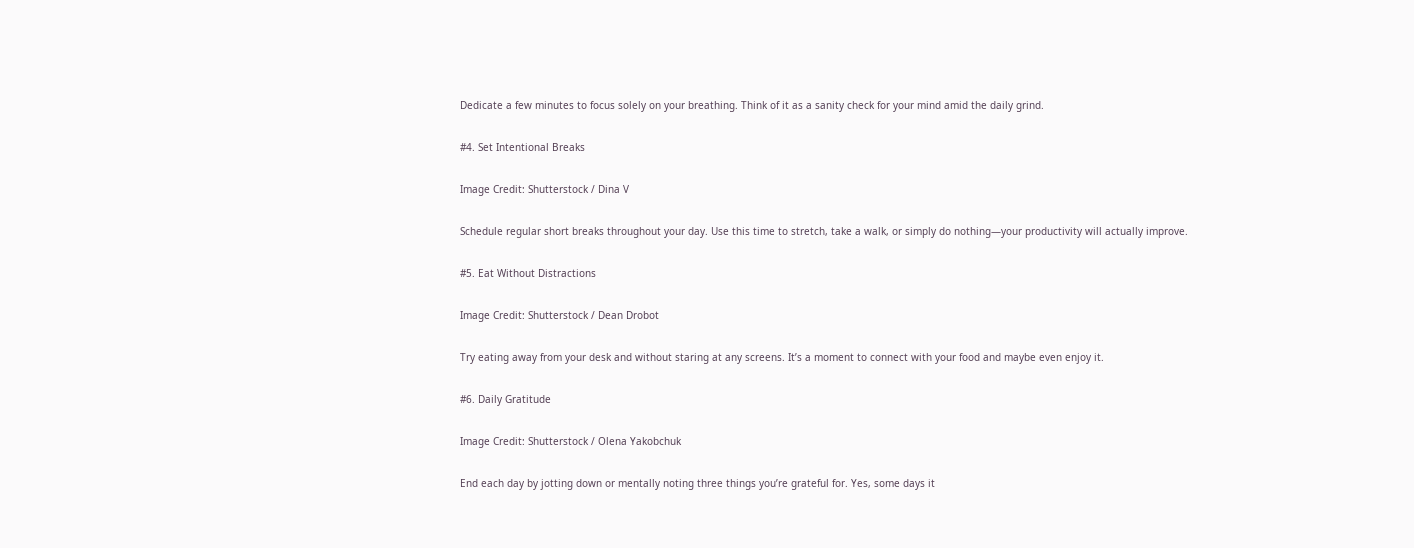Dedicate a few minutes to focus solely on your breathing. Think of it as a sanity check for your mind amid the daily grind.

#4. Set Intentional Breaks

Image Credit: Shutterstock / Dina V

Schedule regular short breaks throughout your day. Use this time to stretch, take a walk, or simply do nothing—your productivity will actually improve.

#5. Eat Without Distractions

Image Credit: Shutterstock / Dean Drobot

Try eating away from your desk and without staring at any screens. It’s a moment to connect with your food and maybe even enjoy it.

#6. Daily Gratitude

Image Credit: Shutterstock / Olena Yakobchuk

End each day by jotting down or mentally noting three things you’re grateful for. Yes, some days it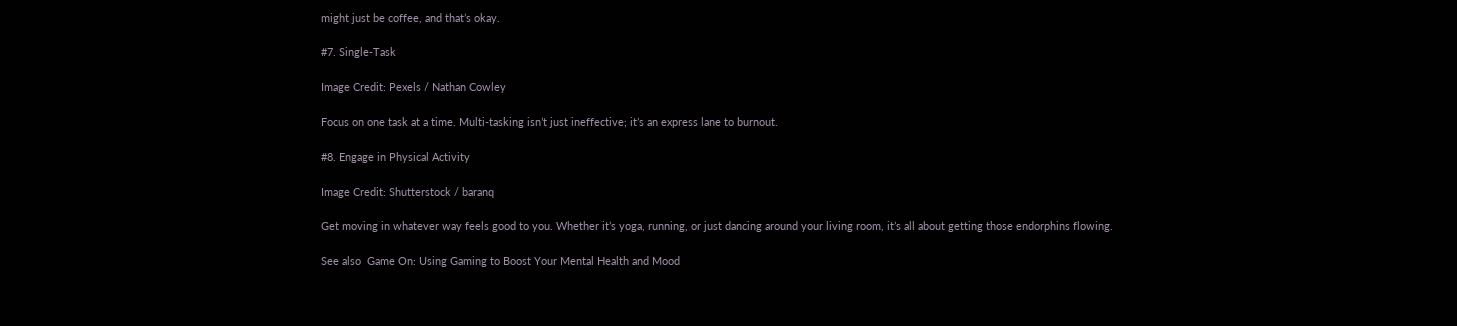might just be coffee, and that’s okay.

#7. Single-Task

Image Credit: Pexels / Nathan Cowley

Focus on one task at a time. Multi-tasking isn’t just ineffective; it’s an express lane to burnout.

#8. Engage in Physical Activity

Image Credit: Shutterstock / baranq

Get moving in whatever way feels good to you. Whether it’s yoga, running, or just dancing around your living room, it’s all about getting those endorphins flowing.

See also  Game On: Using Gaming to Boost Your Mental Health and Mood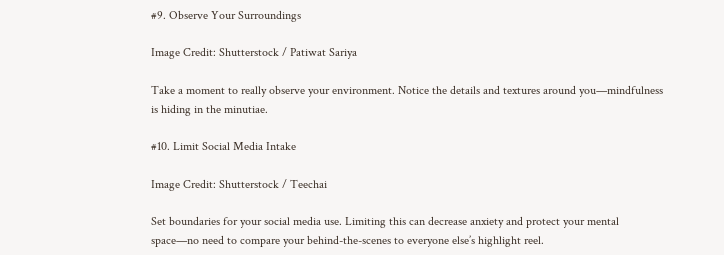#9. Observe Your Surroundings

Image Credit: Shutterstock / Patiwat Sariya

Take a moment to really observe your environment. Notice the details and textures around you—mindfulness is hiding in the minutiae.

#10. Limit Social Media Intake

Image Credit: Shutterstock / Teechai

Set boundaries for your social media use. Limiting this can decrease anxiety and protect your mental space—no need to compare your behind-the-scenes to everyone else’s highlight reel.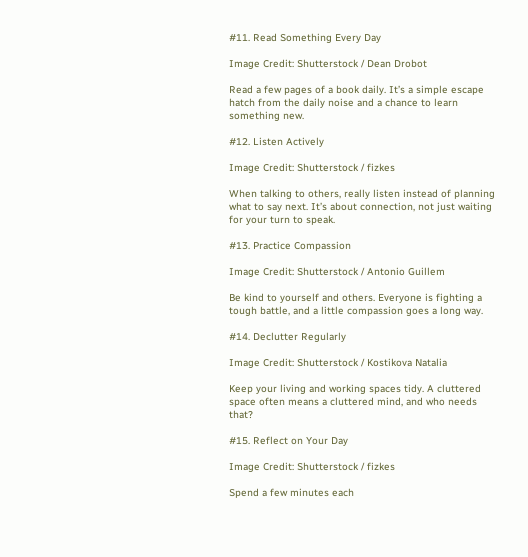#11. Read Something Every Day

Image Credit: Shutterstock / Dean Drobot

Read a few pages of a book daily. It’s a simple escape hatch from the daily noise and a chance to learn something new.

#12. Listen Actively

Image Credit: Shutterstock / fizkes

When talking to others, really listen instead of planning what to say next. It’s about connection, not just waiting for your turn to speak.

#13. Practice Compassion

Image Credit: Shutterstock / Antonio Guillem

Be kind to yourself and others. Everyone is fighting a tough battle, and a little compassion goes a long way.

#14. Declutter Regularly

Image Credit: Shutterstock / Kostikova Natalia

Keep your living and working spaces tidy. A cluttered space often means a cluttered mind, and who needs that?

#15. Reflect on Your Day

Image Credit: Shutterstock / fizkes

Spend a few minutes each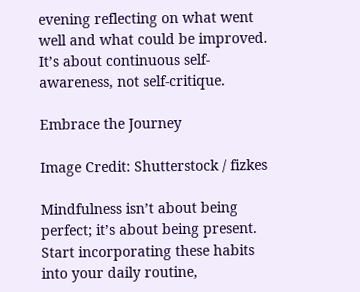evening reflecting on what went well and what could be improved. It’s about continuous self-awareness, not self-critique.

Embrace the Journey

Image Credit: Shutterstock / fizkes

Mindfulness isn’t about being perfect; it’s about being present. Start incorporating these habits into your daily routine,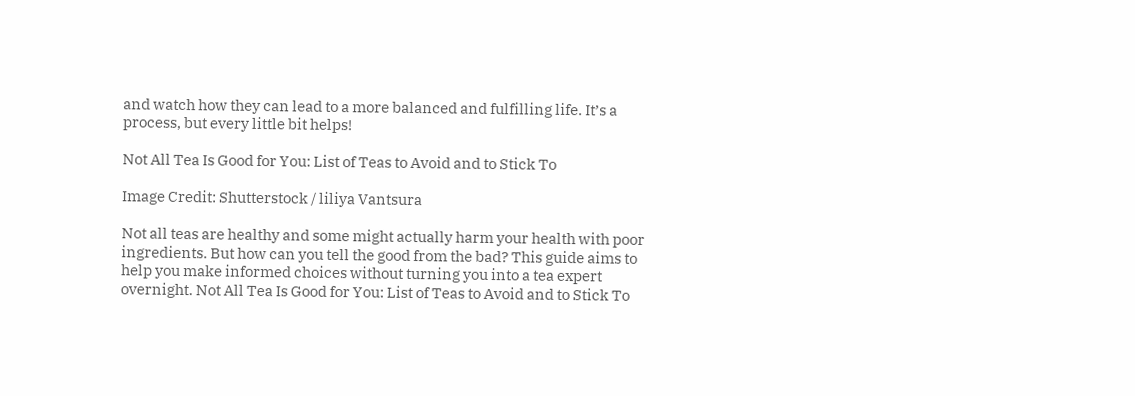and watch how they can lead to a more balanced and fulfilling life. It’s a process, but every little bit helps!

Not All Tea Is Good for You: List of Teas to Avoid and to Stick To

Image Credit: Shutterstock / liliya Vantsura

Not all teas are healthy and some might actually harm your health with poor ingredients. But how can you tell the good from the bad? This guide aims to help you make informed choices without turning you into a tea expert overnight. Not All Tea Is Good for You: List of Teas to Avoid and to Stick To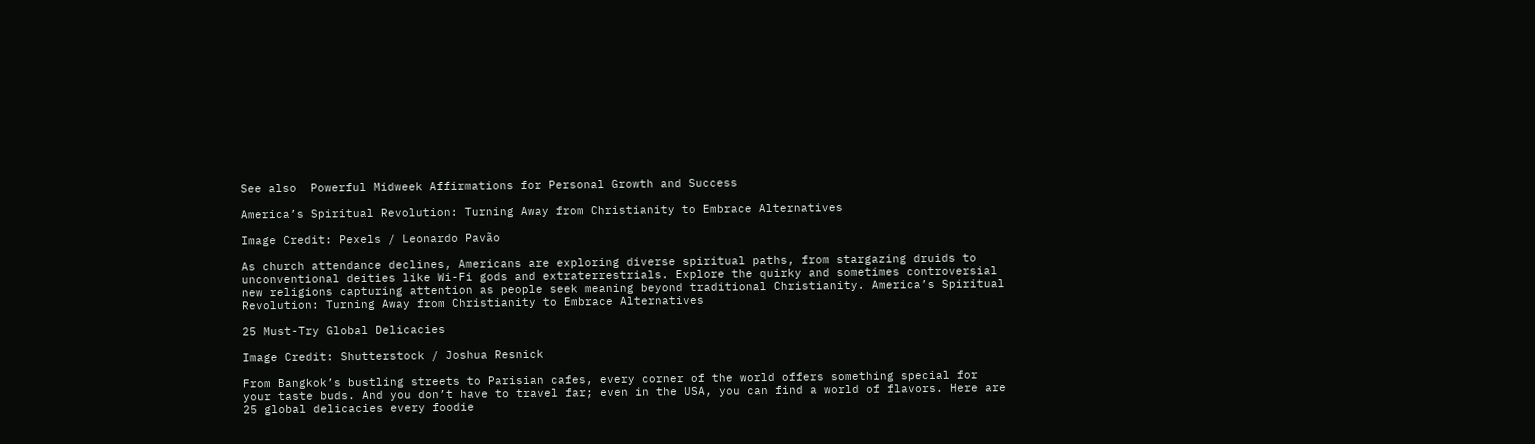See also  Powerful Midweek Affirmations for Personal Growth and Success

America’s Spiritual Revolution: Turning Away from Christianity to Embrace Alternatives

Image Credit: Pexels / Leonardo Pavão

As church attendance declines, Americans are exploring diverse spiritual paths, from stargazing druids to unconventional deities like Wi-Fi gods and extraterrestrials. Explore the quirky and sometimes controversial new religions capturing attention as people seek meaning beyond traditional Christianity. America’s Spiritual Revolution: Turning Away from Christianity to Embrace Alternatives

25 Must-Try Global Delicacies

Image Credit: Shutterstock / Joshua Resnick

From Bangkok’s bustling streets to Parisian cafes, every corner of the world offers something special for your taste buds. And you don’t have to travel far; even in the USA, you can find a world of flavors. Here are 25 global delicacies every foodie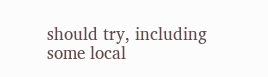should try, including some local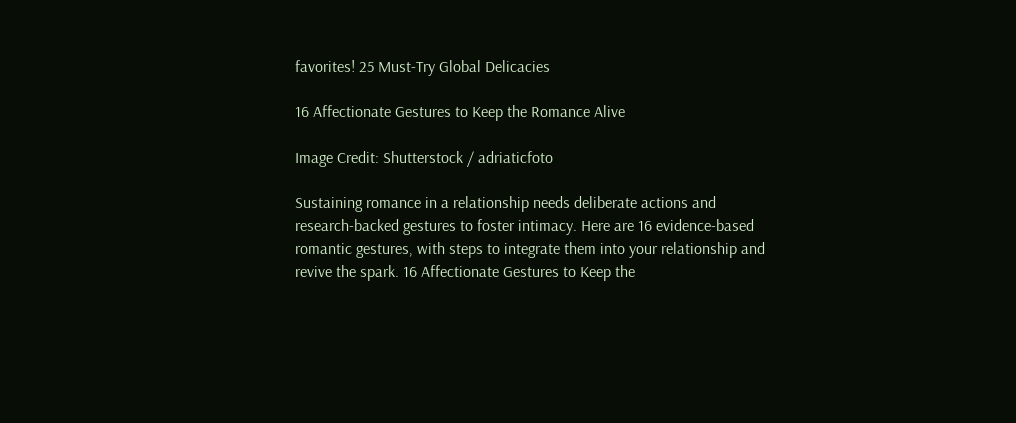favorites! 25 Must-Try Global Delicacies

16 Affectionate Gestures to Keep the Romance Alive

Image Credit: Shutterstock / adriaticfoto

Sustaining romance in a relationship needs deliberate actions and research-backed gestures to foster intimacy. Here are 16 evidence-based romantic gestures, with steps to integrate them into your relationship and revive the spark. 16 Affectionate Gestures to Keep the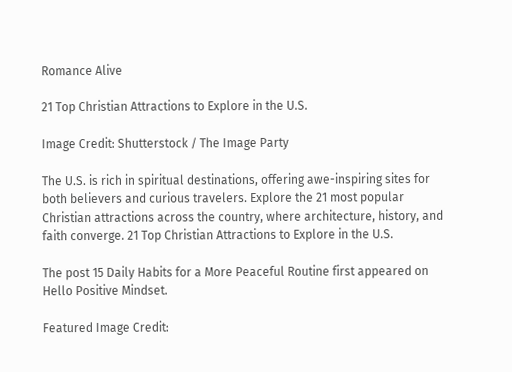Romance Alive

21 Top Christian Attractions to Explore in the U.S.

Image Credit: Shutterstock / The Image Party

The U.S. is rich in spiritual destinations, offering awe-inspiring sites for both believers and curious travelers. Explore the 21 most popular Christian attractions across the country, where architecture, history, and faith converge. 21 Top Christian Attractions to Explore in the U.S.

The post 15 Daily Habits for a More Peaceful Routine first appeared on Hello Positive Mindset.

Featured Image Credit: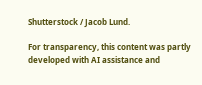Shutterstock / Jacob Lund.

For transparency, this content was partly developed with AI assistance and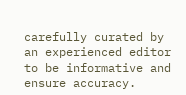carefully curated by an experienced editor to be informative and ensure accuracy.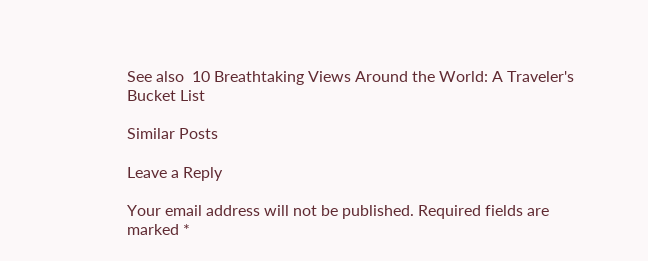See also  10 Breathtaking Views Around the World: A Traveler's Bucket List

Similar Posts

Leave a Reply

Your email address will not be published. Required fields are marked *